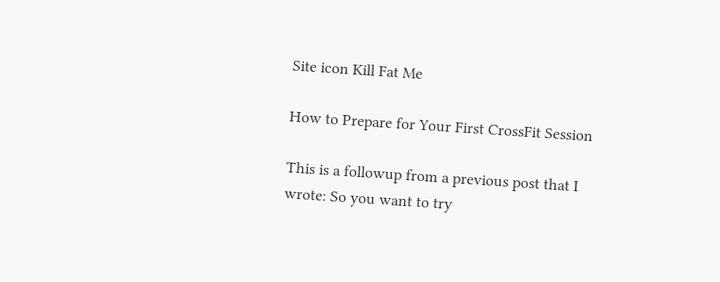Site icon Kill Fat Me

How to Prepare for Your First CrossFit Session

This is a followup from a previous post that I wrote: So you want to try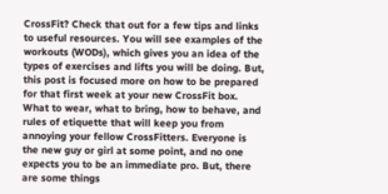CrossFit? Check that out for a few tips and links to useful resources. You will see examples of the workouts (WODs), which gives you an idea of the types of exercises and lifts you will be doing. But, this post is focused more on how to be prepared for that first week at your new CrossFit box. What to wear, what to bring, how to behave, and rules of etiquette that will keep you from annoying your fellow CrossFitters. Everyone is the new guy or girl at some point, and no one expects you to be an immediate pro. But, there are some things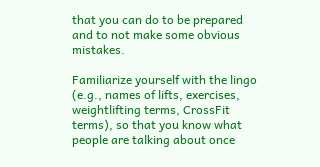that you can do to be prepared and to not make some obvious mistakes.

Familiarize yourself with the lingo (e.g., names of lifts, exercises, weightlifting terms, CrossFit terms), so that you know what people are talking about once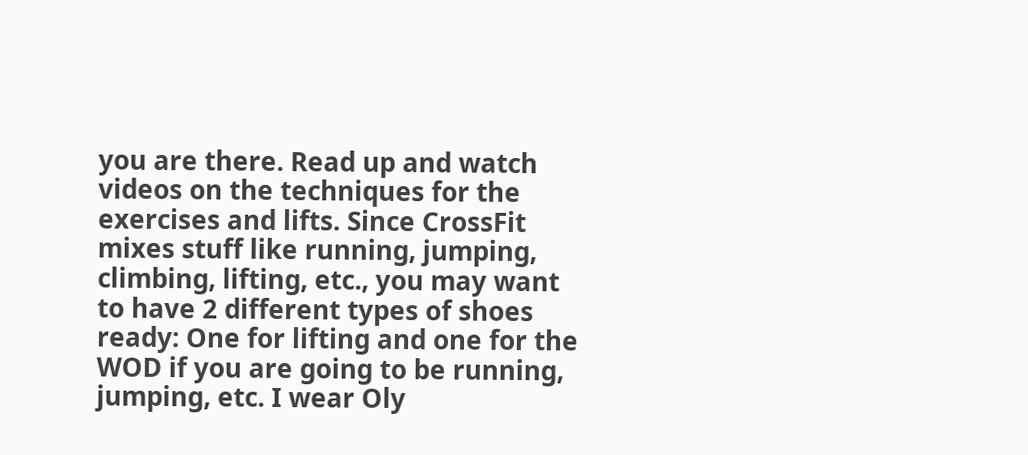you are there. Read up and watch videos on the techniques for the exercises and lifts. Since CrossFit mixes stuff like running, jumping, climbing, lifting, etc., you may want to have 2 different types of shoes ready: One for lifting and one for the WOD if you are going to be running, jumping, etc. I wear Oly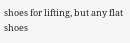shoes for lifting, but any flat shoes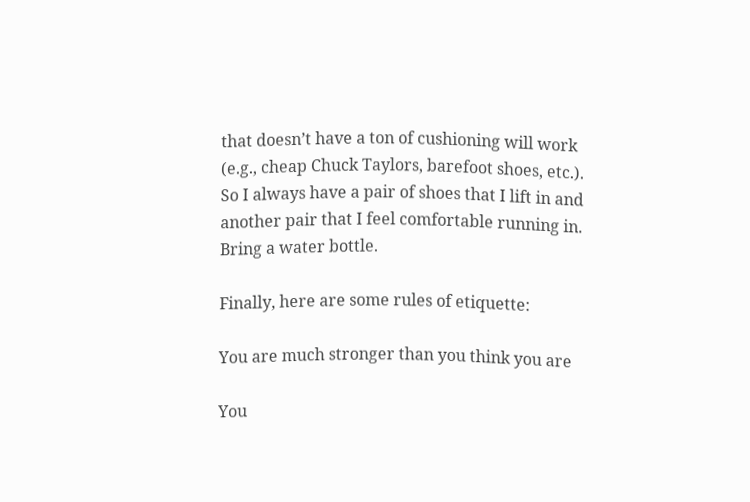that doesn’t have a ton of cushioning will work (e.g., cheap Chuck Taylors, barefoot shoes, etc.). So I always have a pair of shoes that I lift in and another pair that I feel comfortable running in. Bring a water bottle.

Finally, here are some rules of etiquette:

You are much stronger than you think you are

You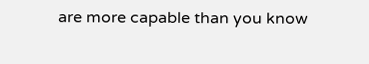are more capable than you know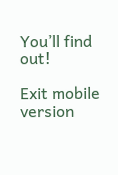You’ll find out!

Exit mobile version